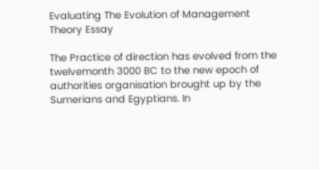Evaluating The Evolution of Management Theory Essay

The Practice of direction has evolved from the twelvemonth 3000 BC to the new epoch of authorities organisation brought up by the Sumerians and Egyptians. In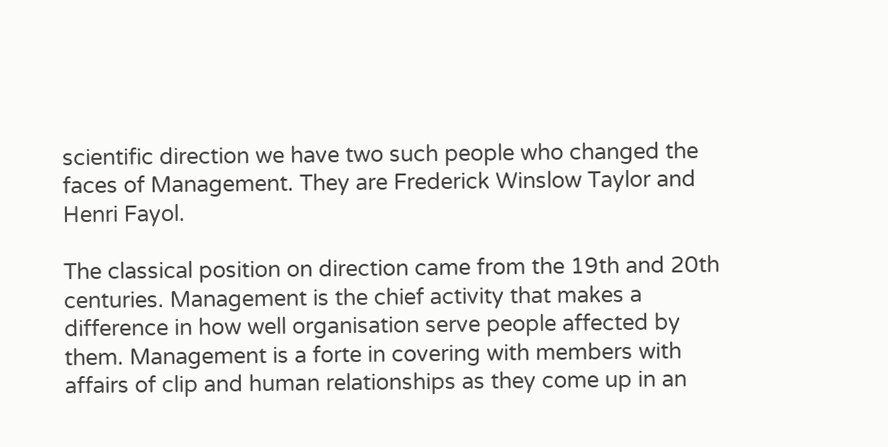scientific direction we have two such people who changed the faces of Management. They are Frederick Winslow Taylor and Henri Fayol.

The classical position on direction came from the 19th and 20th centuries. Management is the chief activity that makes a difference in how well organisation serve people affected by them. Management is a forte in covering with members with affairs of clip and human relationships as they come up in an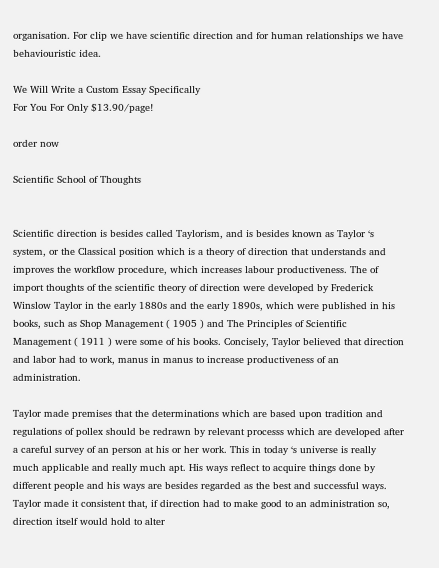organisation. For clip we have scientific direction and for human relationships we have behaviouristic idea.

We Will Write a Custom Essay Specifically
For You For Only $13.90/page!

order now

Scientific School of Thoughts


Scientific direction is besides called Taylorism, and is besides known as Taylor ‘s system, or the Classical position which is a theory of direction that understands and improves the workflow procedure, which increases labour productiveness. The of import thoughts of the scientific theory of direction were developed by Frederick Winslow Taylor in the early 1880s and the early 1890s, which were published in his books, such as Shop Management ( 1905 ) and The Principles of Scientific Management ( 1911 ) were some of his books. Concisely, Taylor believed that direction and labor had to work, manus in manus to increase productiveness of an administration.

Taylor made premises that the determinations which are based upon tradition and regulations of pollex should be redrawn by relevant processs which are developed after a careful survey of an person at his or her work. This in today ‘s universe is really much applicable and really much apt. His ways reflect to acquire things done by different people and his ways are besides regarded as the best and successful ways. Taylor made it consistent that, if direction had to make good to an administration so, direction itself would hold to alter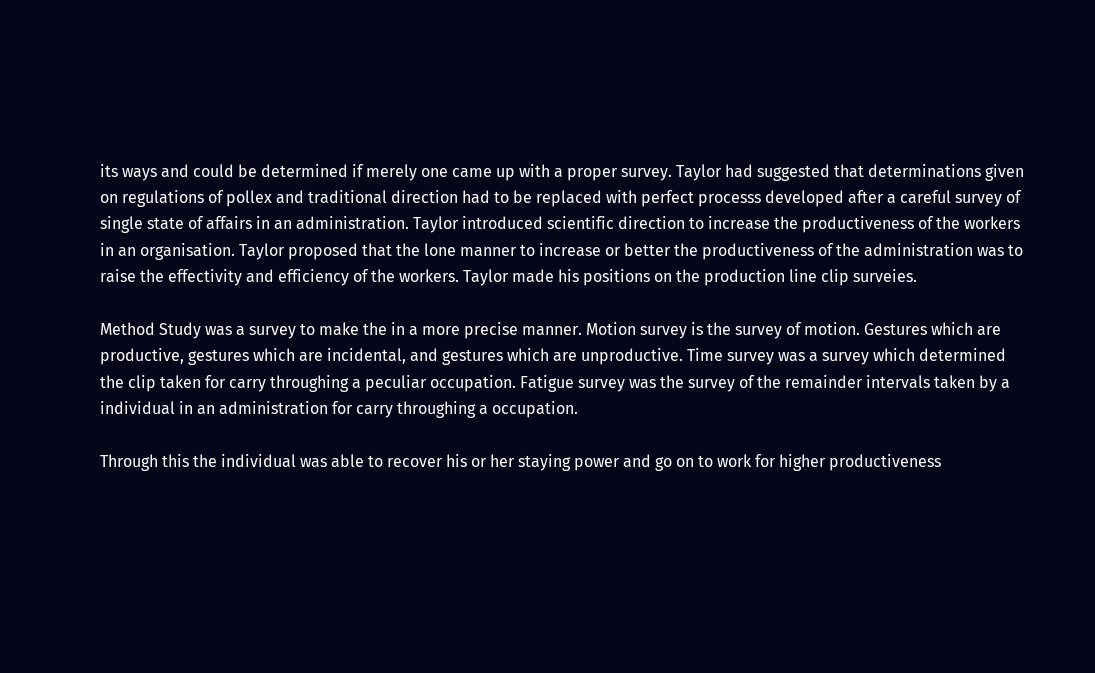its ways and could be determined if merely one came up with a proper survey. Taylor had suggested that determinations given on regulations of pollex and traditional direction had to be replaced with perfect processs developed after a careful survey of single state of affairs in an administration. Taylor introduced scientific direction to increase the productiveness of the workers in an organisation. Taylor proposed that the lone manner to increase or better the productiveness of the administration was to raise the effectivity and efficiency of the workers. Taylor made his positions on the production line clip surveies.

Method Study was a survey to make the in a more precise manner. Motion survey is the survey of motion. Gestures which are productive, gestures which are incidental, and gestures which are unproductive. Time survey was a survey which determined the clip taken for carry throughing a peculiar occupation. Fatigue survey was the survey of the remainder intervals taken by a individual in an administration for carry throughing a occupation.

Through this the individual was able to recover his or her staying power and go on to work for higher productiveness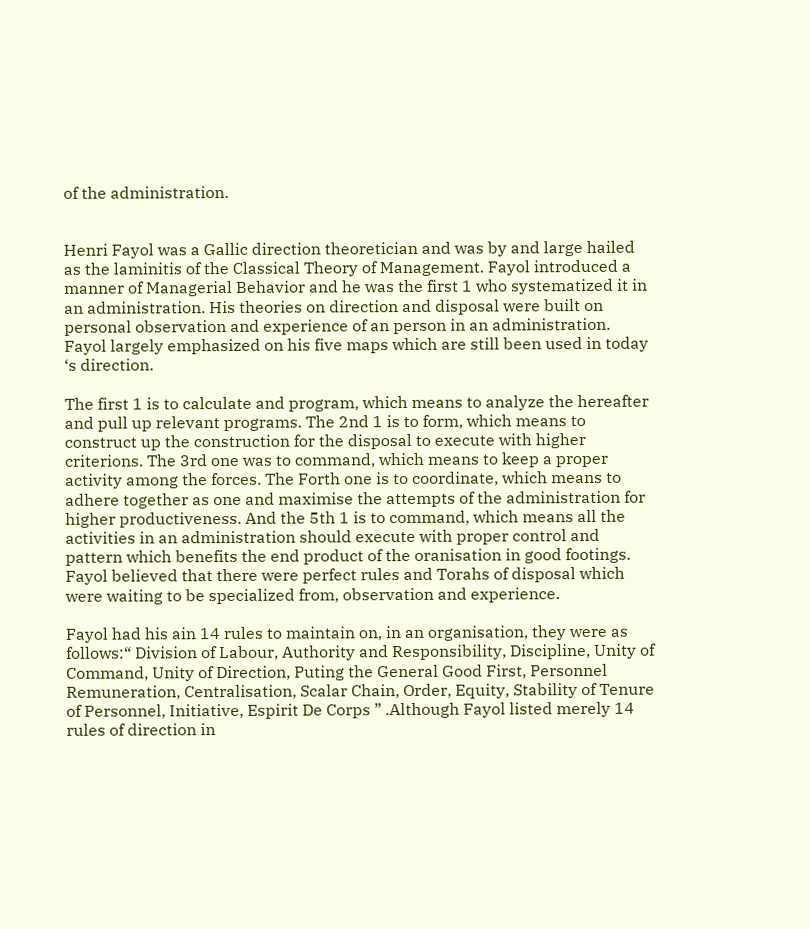of the administration.


Henri Fayol was a Gallic direction theoretician and was by and large hailed as the laminitis of the Classical Theory of Management. Fayol introduced a manner of Managerial Behavior and he was the first 1 who systematized it in an administration. His theories on direction and disposal were built on personal observation and experience of an person in an administration. Fayol largely emphasized on his five maps which are still been used in today ‘s direction.

The first 1 is to calculate and program, which means to analyze the hereafter and pull up relevant programs. The 2nd 1 is to form, which means to construct up the construction for the disposal to execute with higher criterions. The 3rd one was to command, which means to keep a proper activity among the forces. The Forth one is to coordinate, which means to adhere together as one and maximise the attempts of the administration for higher productiveness. And the 5th 1 is to command, which means all the activities in an administration should execute with proper control and pattern which benefits the end product of the oranisation in good footings. Fayol believed that there were perfect rules and Torahs of disposal which were waiting to be specialized from, observation and experience.

Fayol had his ain 14 rules to maintain on, in an organisation, they were as follows:“ Division of Labour, Authority and Responsibility, Discipline, Unity of Command, Unity of Direction, Puting the General Good First, Personnel Remuneration, Centralisation, Scalar Chain, Order, Equity, Stability of Tenure of Personnel, Initiative, Espirit De Corps ” .Although Fayol listed merely 14 rules of direction in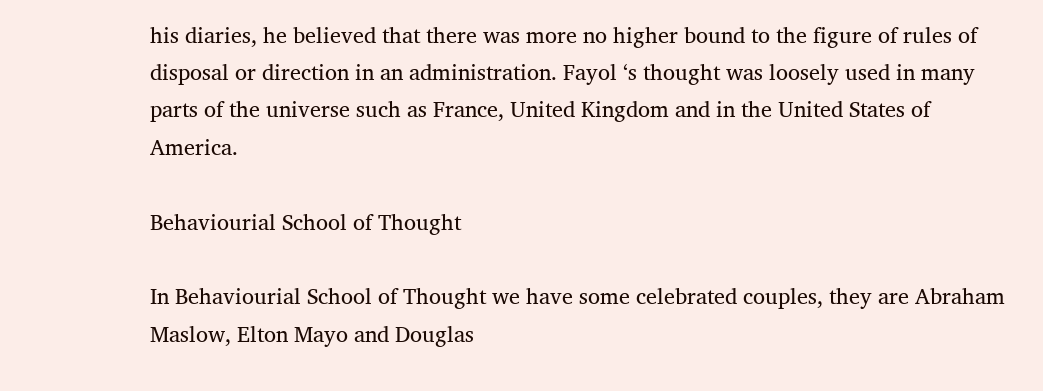his diaries, he believed that there was more no higher bound to the figure of rules of disposal or direction in an administration. Fayol ‘s thought was loosely used in many parts of the universe such as France, United Kingdom and in the United States of America.

Behaviourial School of Thought

In Behaviourial School of Thought we have some celebrated couples, they are Abraham Maslow, Elton Mayo and Douglas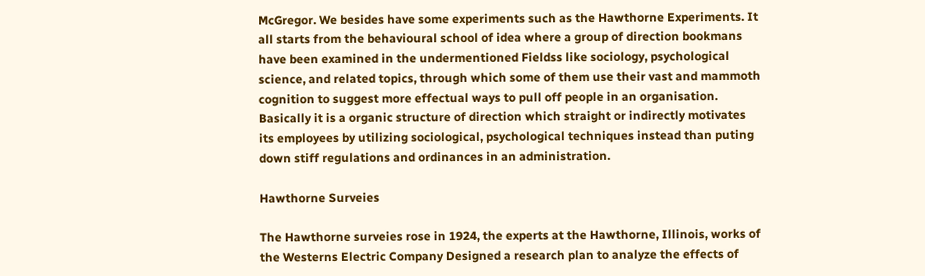McGregor. We besides have some experiments such as the Hawthorne Experiments. It all starts from the behavioural school of idea where a group of direction bookmans have been examined in the undermentioned Fieldss like sociology, psychological science, and related topics, through which some of them use their vast and mammoth cognition to suggest more effectual ways to pull off people in an organisation. Basically it is a organic structure of direction which straight or indirectly motivates its employees by utilizing sociological, psychological techniques instead than puting down stiff regulations and ordinances in an administration.

Hawthorne Surveies

The Hawthorne surveies rose in 1924, the experts at the Hawthorne, Illinois, works of the Westerns Electric Company Designed a research plan to analyze the effects of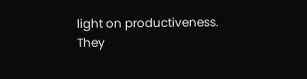light on productiveness. They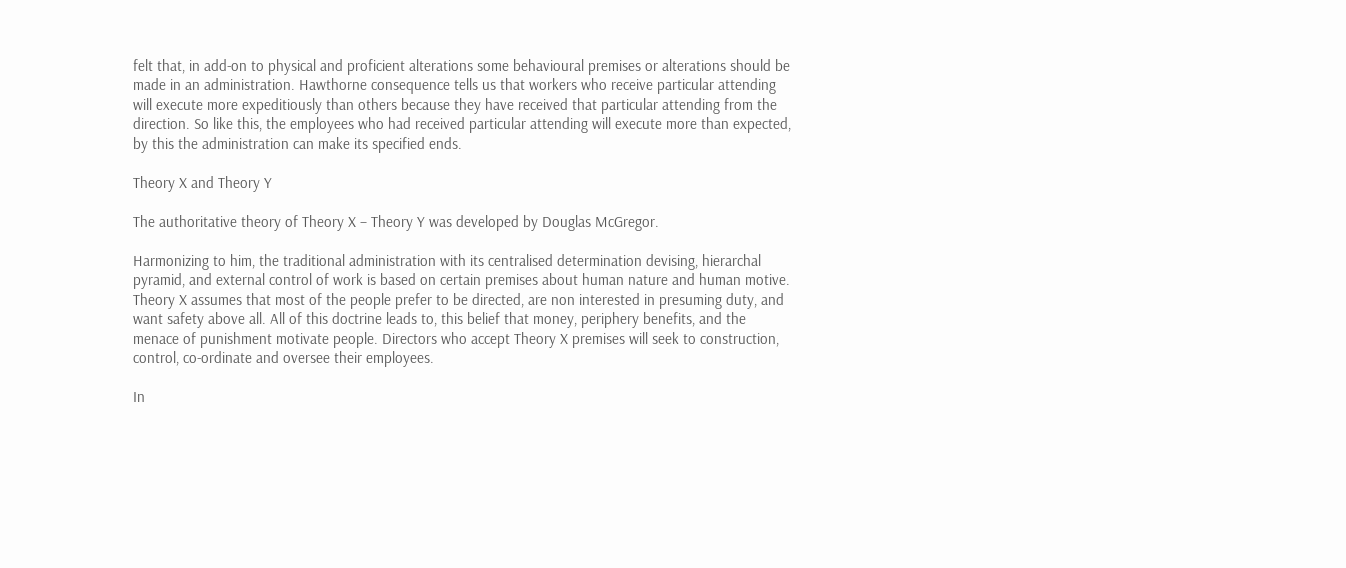felt that, in add-on to physical and proficient alterations some behavioural premises or alterations should be made in an administration. Hawthorne consequence tells us that workers who receive particular attending will execute more expeditiously than others because they have received that particular attending from the direction. So like this, the employees who had received particular attending will execute more than expected, by this the administration can make its specified ends.

Theory X and Theory Y

The authoritative theory of Theory X – Theory Y was developed by Douglas McGregor.

Harmonizing to him, the traditional administration with its centralised determination devising, hierarchal pyramid, and external control of work is based on certain premises about human nature and human motive. Theory X assumes that most of the people prefer to be directed, are non interested in presuming duty, and want safety above all. All of this doctrine leads to, this belief that money, periphery benefits, and the menace of punishment motivate people. Directors who accept Theory X premises will seek to construction, control, co-ordinate and oversee their employees.

In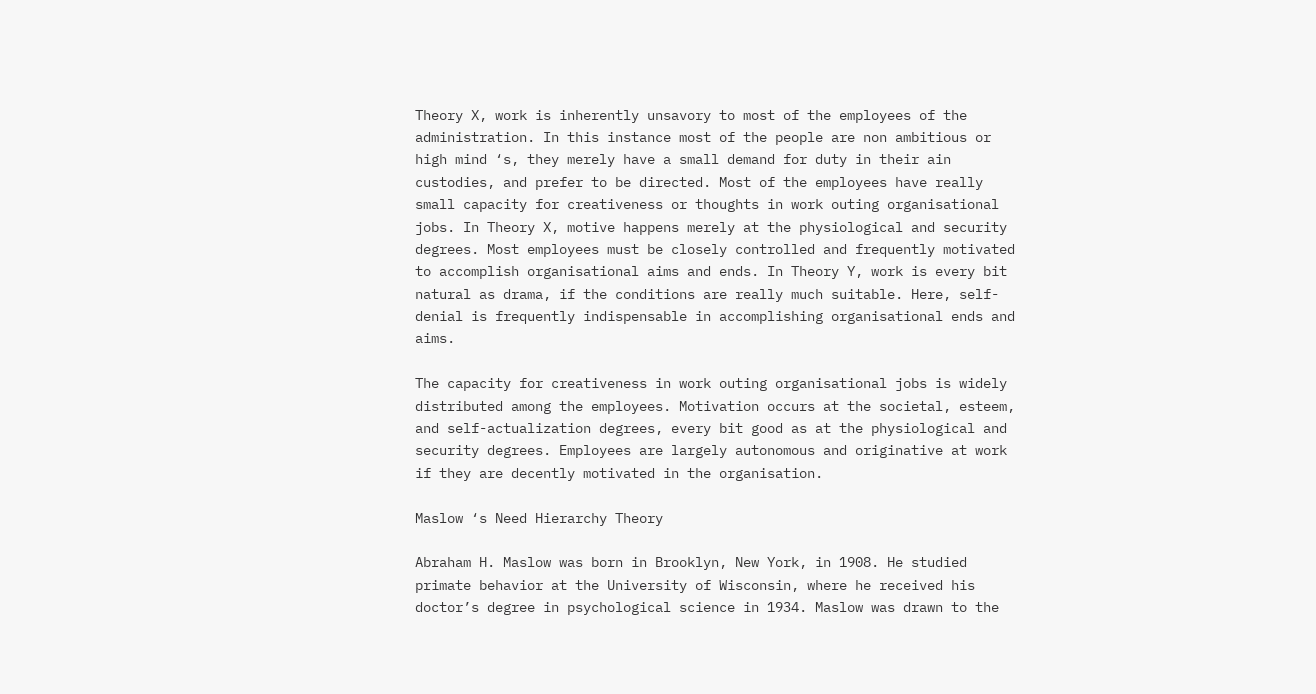Theory X, work is inherently unsavory to most of the employees of the administration. In this instance most of the people are non ambitious or high mind ‘s, they merely have a small demand for duty in their ain custodies, and prefer to be directed. Most of the employees have really small capacity for creativeness or thoughts in work outing organisational jobs. In Theory X, motive happens merely at the physiological and security degrees. Most employees must be closely controlled and frequently motivated to accomplish organisational aims and ends. In Theory Y, work is every bit natural as drama, if the conditions are really much suitable. Here, self-denial is frequently indispensable in accomplishing organisational ends and aims.

The capacity for creativeness in work outing organisational jobs is widely distributed among the employees. Motivation occurs at the societal, esteem, and self-actualization degrees, every bit good as at the physiological and security degrees. Employees are largely autonomous and originative at work if they are decently motivated in the organisation.

Maslow ‘s Need Hierarchy Theory

Abraham H. Maslow was born in Brooklyn, New York, in 1908. He studied primate behavior at the University of Wisconsin, where he received his doctor’s degree in psychological science in 1934. Maslow was drawn to the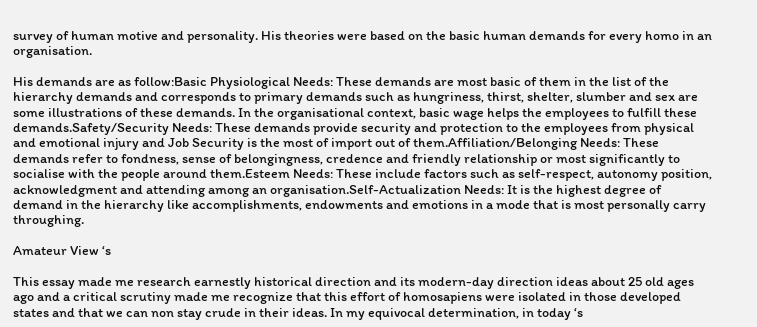survey of human motive and personality. His theories were based on the basic human demands for every homo in an organisation.

His demands are as follow:Basic Physiological Needs: These demands are most basic of them in the list of the hierarchy demands and corresponds to primary demands such as hungriness, thirst, shelter, slumber and sex are some illustrations of these demands. In the organisational context, basic wage helps the employees to fulfill these demands.Safety/Security Needs: These demands provide security and protection to the employees from physical and emotional injury and Job Security is the most of import out of them.Affiliation/Belonging Needs: These demands refer to fondness, sense of belongingness, credence and friendly relationship or most significantly to socialise with the people around them.Esteem Needs: These include factors such as self-respect, autonomy position, acknowledgment and attending among an organisation.Self-Actualization Needs: It is the highest degree of demand in the hierarchy like accomplishments, endowments and emotions in a mode that is most personally carry throughing.

Amateur View ‘s

This essay made me research earnestly historical direction and its modern-day direction ideas about 25 old ages ago and a critical scrutiny made me recognize that this effort of homosapiens were isolated in those developed states and that we can non stay crude in their ideas. In my equivocal determination, in today ‘s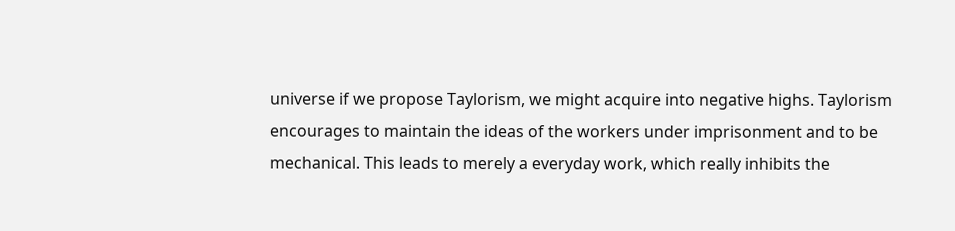universe if we propose Taylorism, we might acquire into negative highs. Taylorism encourages to maintain the ideas of the workers under imprisonment and to be mechanical. This leads to merely a everyday work, which really inhibits the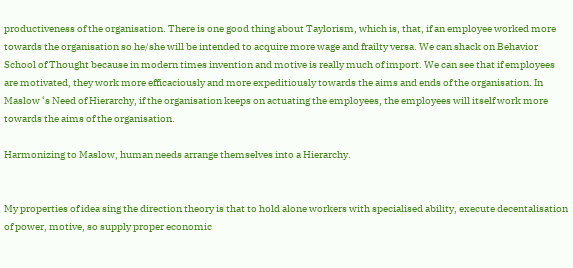productiveness of the organisation. There is one good thing about Taylorism, which is, that, if an employee worked more towards the organisation so he/she will be intended to acquire more wage and frailty versa. We can shack on Behavior School of Thought because in modern times invention and motive is really much of import. We can see that if employees are motivated, they work more efficaciously and more expeditiously towards the aims and ends of the organisation. In Maslow ‘s Need of Hierarchy, if the organisation keeps on actuating the employees, the employees will itself work more towards the aims of the organisation.

Harmonizing to Maslow, human needs arrange themselves into a Hierarchy.


My properties of idea sing the direction theory is that to hold alone workers with specialised ability, execute decentalisation of power, motive, so supply proper economic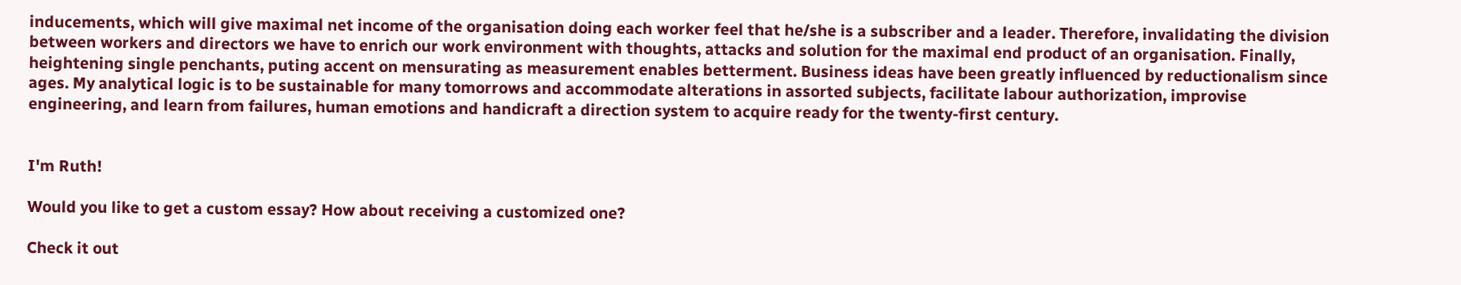inducements, which will give maximal net income of the organisation doing each worker feel that he/she is a subscriber and a leader. Therefore, invalidating the division between workers and directors we have to enrich our work environment with thoughts, attacks and solution for the maximal end product of an organisation. Finally, heightening single penchants, puting accent on mensurating as measurement enables betterment. Business ideas have been greatly influenced by reductionalism since ages. My analytical logic is to be sustainable for many tomorrows and accommodate alterations in assorted subjects, facilitate labour authorization, improvise engineering, and learn from failures, human emotions and handicraft a direction system to acquire ready for the twenty-first century.


I'm Ruth!

Would you like to get a custom essay? How about receiving a customized one?

Check it out